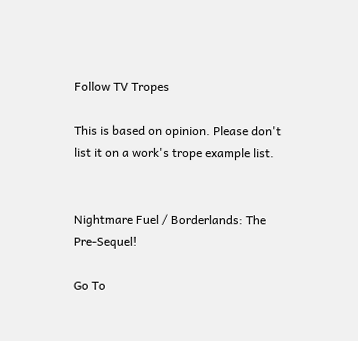Follow TV Tropes

This is based on opinion. Please don't list it on a work's trope example list.


Nightmare Fuel / Borderlands: The Pre-Sequel!

Go To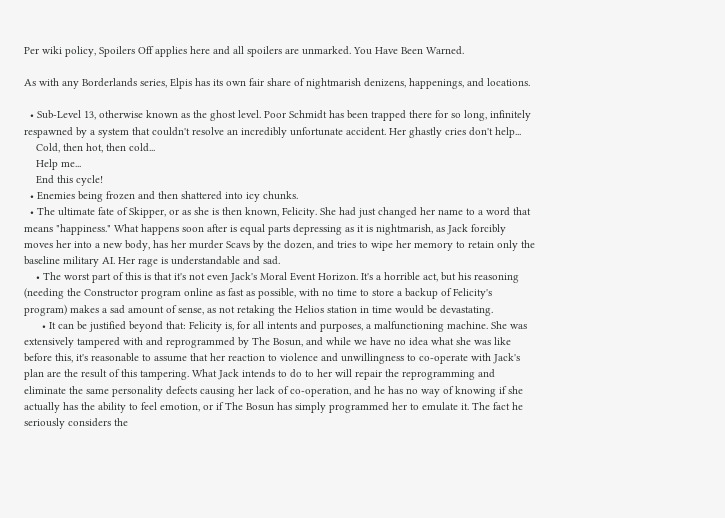Per wiki policy, Spoilers Off applies here and all spoilers are unmarked. You Have Been Warned.

As with any Borderlands series, Elpis has its own fair share of nightmarish denizens, happenings, and locations.

  • Sub-Level 13, otherwise known as the ghost level. Poor Schmidt has been trapped there for so long, infinitely respawned by a system that couldn't resolve an incredibly unfortunate accident. Her ghastly cries don't help...
    Cold, then hot, then cold...
    Help me...
    End this cycle!
  • Enemies being frozen and then shattered into icy chunks.
  • The ultimate fate of Skipper, or as she is then known, Felicity. She had just changed her name to a word that means "happiness." What happens soon after is equal parts depressing as it is nightmarish, as Jack forcibly moves her into a new body, has her murder Scavs by the dozen, and tries to wipe her memory to retain only the baseline military AI. Her rage is understandable and sad.
    • The worst part of this is that it's not even Jack's Moral Event Horizon. It's a horrible act, but his reasoning (needing the Constructor program online as fast as possible, with no time to store a backup of Felicity's program) makes a sad amount of sense, as not retaking the Helios station in time would be devastating.
      • It can be justified beyond that: Felicity is, for all intents and purposes, a malfunctioning machine. She was extensively tampered with and reprogrammed by The Bosun, and while we have no idea what she was like before this, it's reasonable to assume that her reaction to violence and unwillingness to co-operate with Jack's plan are the result of this tampering. What Jack intends to do to her will repair the reprogramming and eliminate the same personality defects causing her lack of co-operation, and he has no way of knowing if she actually has the ability to feel emotion, or if The Bosun has simply programmed her to emulate it. The fact he seriously considers the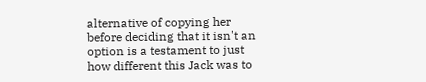alternative of copying her before deciding that it isn't an option is a testament to just how different this Jack was to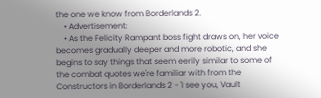the one we know from Borderlands 2.
    • Advertisement:
    • As the Felicity Rampant boss fight draws on, her voice becomes gradually deeper and more robotic, and she begins to say things that seem eerily similar to some of the combat quotes we're familiar with from the Constructors in Borderlands 2 - 'I see you, Vault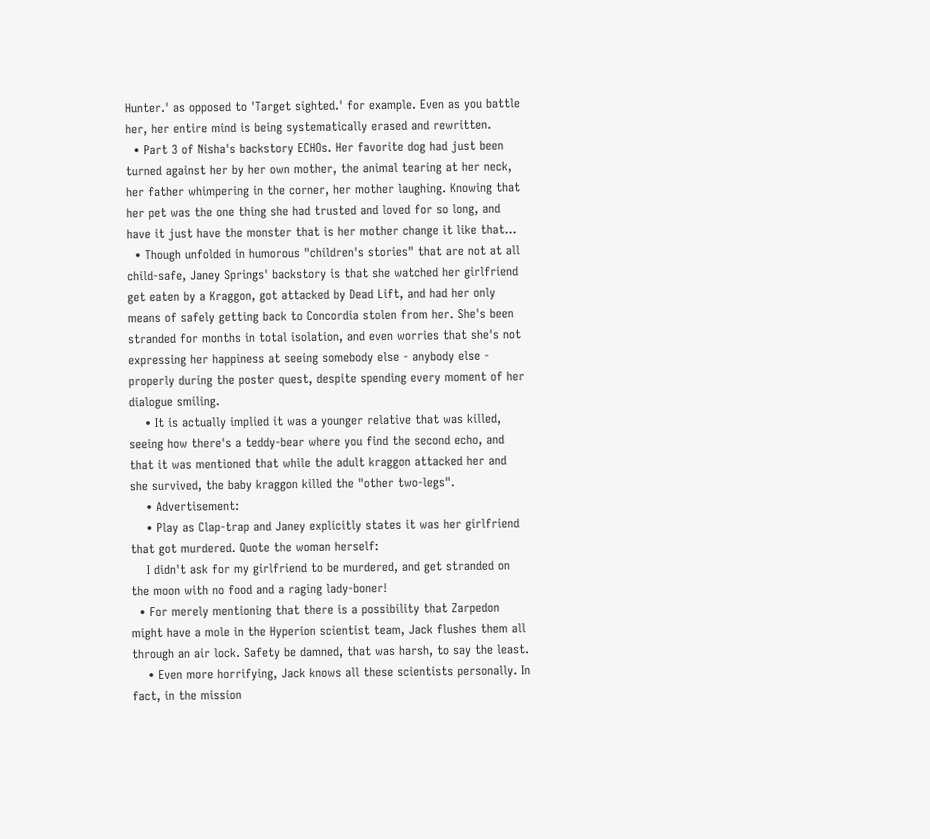Hunter.' as opposed to 'Target sighted.' for example. Even as you battle her, her entire mind is being systematically erased and rewritten.
  • Part 3 of Nisha's backstory ECHOs. Her favorite dog had just been turned against her by her own mother, the animal tearing at her neck, her father whimpering in the corner, her mother laughing. Knowing that her pet was the one thing she had trusted and loved for so long, and have it just have the monster that is her mother change it like that...
  • Though unfolded in humorous "children's stories" that are not at all child-safe, Janey Springs' backstory is that she watched her girlfriend get eaten by a Kraggon, got attacked by Dead Lift, and had her only means of safely getting back to Concordia stolen from her. She's been stranded for months in total isolation, and even worries that she's not expressing her happiness at seeing somebody else - anybody else - properly during the poster quest, despite spending every moment of her dialogue smiling.
    • It is actually implied it was a younger relative that was killed, seeing how there's a teddy-bear where you find the second echo, and that it was mentioned that while the adult kraggon attacked her and she survived, the baby kraggon killed the "other two-legs".
    • Advertisement:
    • Play as Clap-trap and Janey explicitly states it was her girlfriend that got murdered. Quote the woman herself:
    I didn't ask for my girlfriend to be murdered, and get stranded on the moon with no food and a raging lady-boner!
  • For merely mentioning that there is a possibility that Zarpedon might have a mole in the Hyperion scientist team, Jack flushes them all through an air lock. Safety be damned, that was harsh, to say the least.
    • Even more horrifying, Jack knows all these scientists personally. In fact, in the mission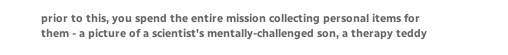prior to this, you spend the entire mission collecting personal items for them - a picture of a scientist's mentally-challenged son, a therapy teddy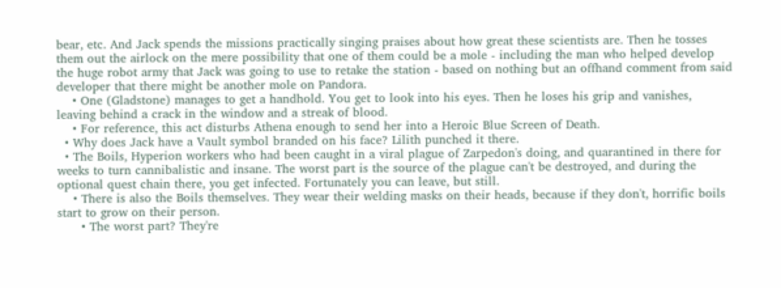bear, etc. And Jack spends the missions practically singing praises about how great these scientists are. Then he tosses them out the airlock on the mere possibility that one of them could be a mole - including the man who helped develop the huge robot army that Jack was going to use to retake the station - based on nothing but an offhand comment from said developer that there might be another mole on Pandora.
    • One (Gladstone) manages to get a handhold. You get to look into his eyes. Then he loses his grip and vanishes, leaving behind a crack in the window and a streak of blood.
    • For reference, this act disturbs Athena enough to send her into a Heroic Blue Screen of Death.
  • Why does Jack have a Vault symbol branded on his face? Lilith punched it there.
  • The Boils, Hyperion workers who had been caught in a viral plague of Zarpedon's doing, and quarantined in there for weeks to turn cannibalistic and insane. The worst part is the source of the plague can't be destroyed, and during the optional quest chain there, you get infected. Fortunately you can leave, but still.
    • There is also the Boils themselves. They wear their welding masks on their heads, because if they don't, horrific boils start to grow on their person.
      • The worst part? They're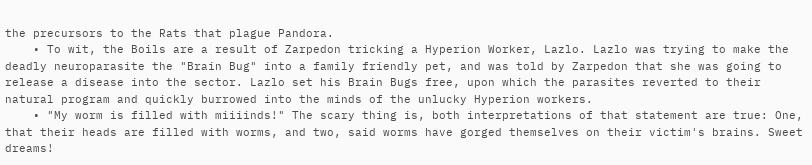the precursors to the Rats that plague Pandora.
    • To wit, the Boils are a result of Zarpedon tricking a Hyperion Worker, Lazlo. Lazlo was trying to make the deadly neuroparasite the "Brain Bug" into a family friendly pet, and was told by Zarpedon that she was going to release a disease into the sector. Lazlo set his Brain Bugs free, upon which the parasites reverted to their natural program and quickly burrowed into the minds of the unlucky Hyperion workers.
    • "My worm is filled with miiiinds!" The scary thing is, both interpretations of that statement are true: One, that their heads are filled with worms, and two, said worms have gorged themselves on their victim's brains. Sweet dreams!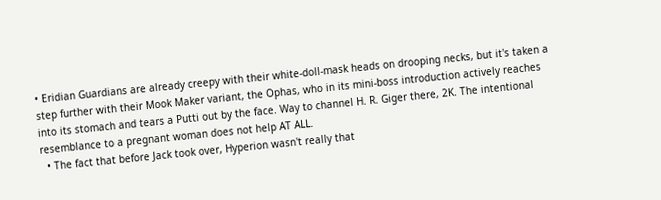• Eridian Guardians are already creepy with their white-doll-mask heads on drooping necks, but it's taken a step further with their Mook Maker variant, the Ophas, who in its mini-boss introduction actively reaches into its stomach and tears a Putti out by the face. Way to channel H. R. Giger there, 2K. The intentional resemblance to a pregnant woman does not help AT ALL.
  • The fact that before Jack took over, Hyperion wasn't really that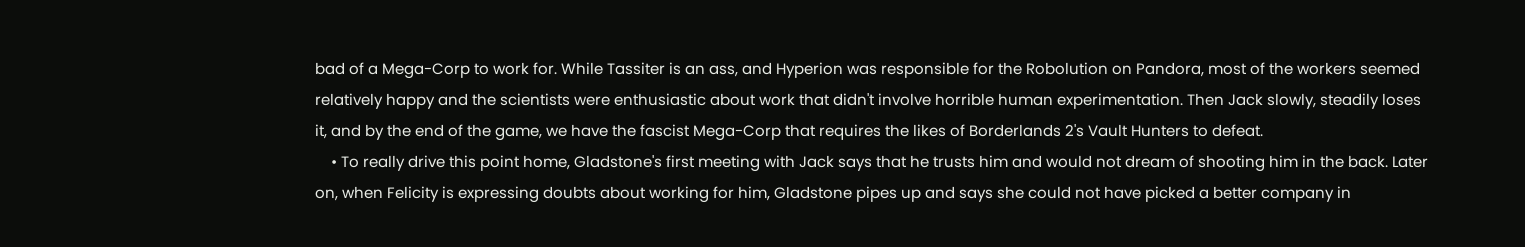bad of a Mega-Corp to work for. While Tassiter is an ass, and Hyperion was responsible for the Robolution on Pandora, most of the workers seemed relatively happy and the scientists were enthusiastic about work that didn't involve horrible human experimentation. Then Jack slowly, steadily loses it, and by the end of the game, we have the fascist Mega-Corp that requires the likes of Borderlands 2's Vault Hunters to defeat.
    • To really drive this point home, Gladstone's first meeting with Jack says that he trusts him and would not dream of shooting him in the back. Later on, when Felicity is expressing doubts about working for him, Gladstone pipes up and says she could not have picked a better company in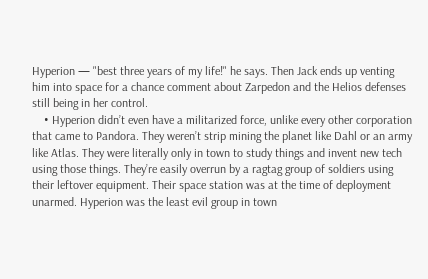Hyperion — "best three years of my life!" he says. Then Jack ends up venting him into space for a chance comment about Zarpedon and the Helios defenses still being in her control.
    • Hyperion didn’t even have a militarized force, unlike every other corporation that came to Pandora. They weren’t strip mining the planet like Dahl or an army like Atlas. They were literally only in town to study things and invent new tech using those things. They’re easily overrun by a ragtag group of soldiers using their leftover equipment. Their space station was at the time of deployment unarmed. Hyperion was the least evil group in town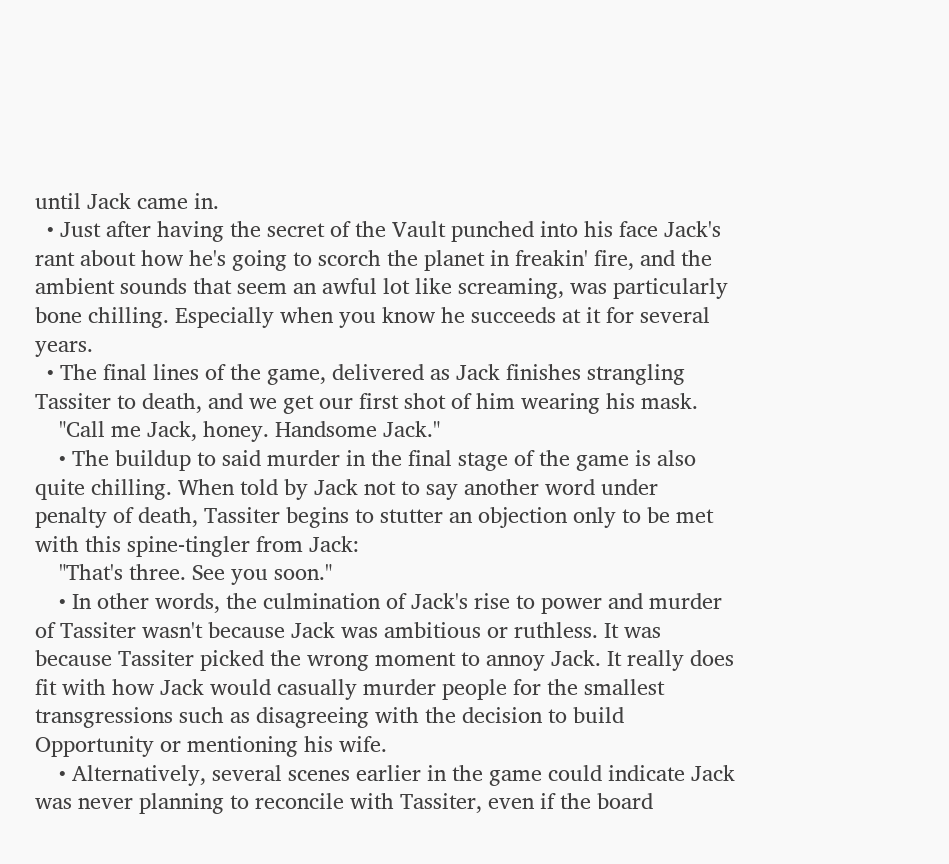until Jack came in.
  • Just after having the secret of the Vault punched into his face Jack's rant about how he's going to scorch the planet in freakin' fire, and the ambient sounds that seem an awful lot like screaming, was particularly bone chilling. Especially when you know he succeeds at it for several years.
  • The final lines of the game, delivered as Jack finishes strangling Tassiter to death, and we get our first shot of him wearing his mask.
    "Call me Jack, honey. Handsome Jack."
    • The buildup to said murder in the final stage of the game is also quite chilling. When told by Jack not to say another word under penalty of death, Tassiter begins to stutter an objection only to be met with this spine-tingler from Jack:
    "That's three. See you soon."
    • In other words, the culmination of Jack's rise to power and murder of Tassiter wasn't because Jack was ambitious or ruthless. It was because Tassiter picked the wrong moment to annoy Jack. It really does fit with how Jack would casually murder people for the smallest transgressions such as disagreeing with the decision to build Opportunity or mentioning his wife.
    • Alternatively, several scenes earlier in the game could indicate Jack was never planning to reconcile with Tassiter, even if the board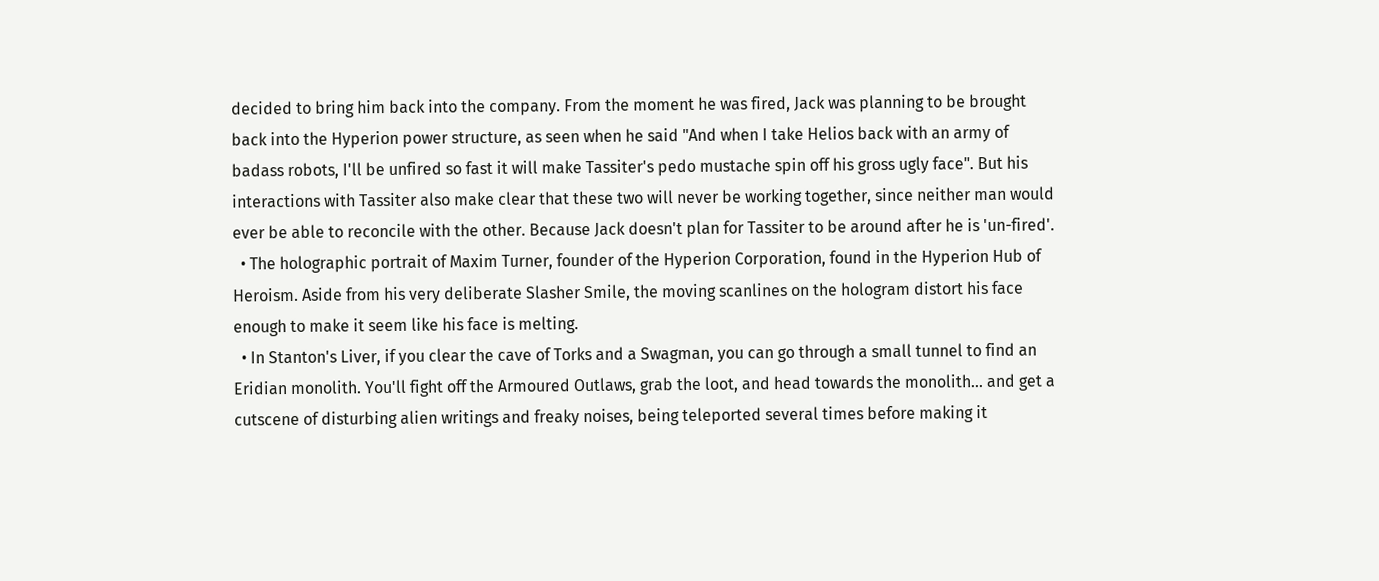decided to bring him back into the company. From the moment he was fired, Jack was planning to be brought back into the Hyperion power structure, as seen when he said "And when I take Helios back with an army of badass robots, I'll be unfired so fast it will make Tassiter's pedo mustache spin off his gross ugly face". But his interactions with Tassiter also make clear that these two will never be working together, since neither man would ever be able to reconcile with the other. Because Jack doesn't plan for Tassiter to be around after he is 'un-fired'.
  • The holographic portrait of Maxim Turner, founder of the Hyperion Corporation, found in the Hyperion Hub of Heroism. Aside from his very deliberate Slasher Smile, the moving scanlines on the hologram distort his face enough to make it seem like his face is melting.
  • In Stanton's Liver, if you clear the cave of Torks and a Swagman, you can go through a small tunnel to find an Eridian monolith. You'll fight off the Armoured Outlaws, grab the loot, and head towards the monolith... and get a cutscene of disturbing alien writings and freaky noises, being teleported several times before making it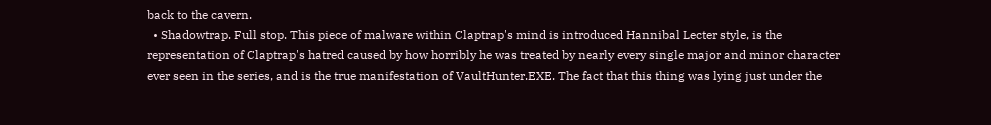back to the cavern.
  • Shadowtrap. Full stop. This piece of malware within Claptrap's mind is introduced Hannibal Lecter style, is the representation of Claptrap's hatred caused by how horribly he was treated by nearly every single major and minor character ever seen in the series, and is the true manifestation of VaultHunter.EXE. The fact that this thing was lying just under the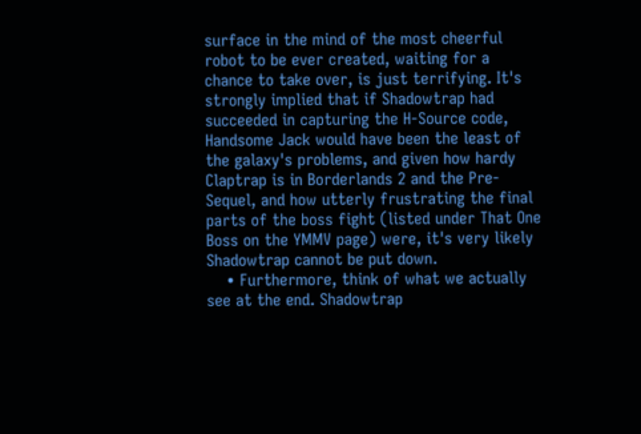surface in the mind of the most cheerful robot to be ever created, waiting for a chance to take over, is just terrifying. It's strongly implied that if Shadowtrap had succeeded in capturing the H-Source code, Handsome Jack would have been the least of the galaxy's problems, and given how hardy Claptrap is in Borderlands 2 and the Pre-Sequel, and how utterly frustrating the final parts of the boss fight (listed under That One Boss on the YMMV page) were, it's very likely Shadowtrap cannot be put down.
    • Furthermore, think of what we actually see at the end. Shadowtrap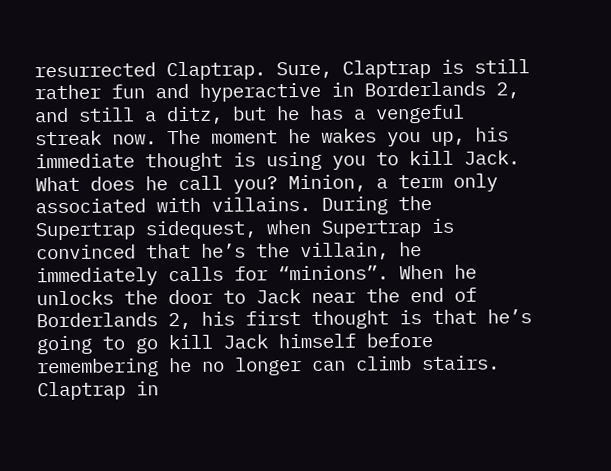resurrected Claptrap. Sure, Claptrap is still rather fun and hyperactive in Borderlands 2, and still a ditz, but he has a vengeful streak now. The moment he wakes you up, his immediate thought is using you to kill Jack. What does he call you? Minion, a term only associated with villains. During the Supertrap sidequest, when Supertrap is convinced that he’s the villain, he immediately calls for “minions”. When he unlocks the door to Jack near the end of Borderlands 2, his first thought is that he’s going to go kill Jack himself before remembering he no longer can climb stairs. Claptrap in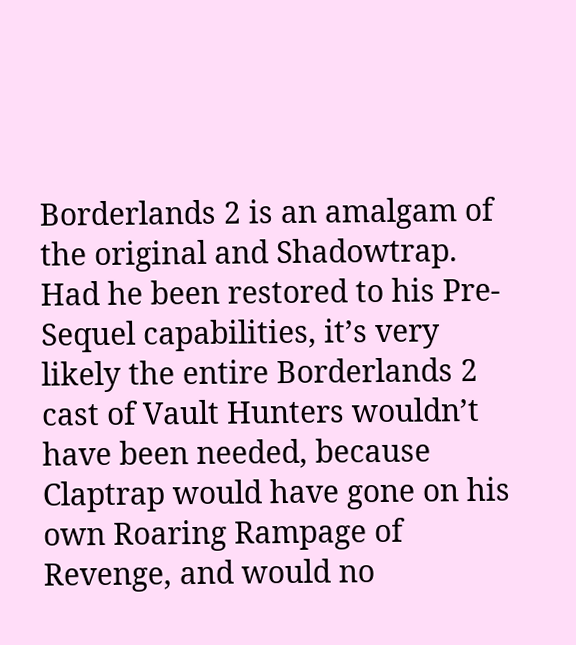Borderlands 2 is an amalgam of the original and Shadowtrap. Had he been restored to his Pre-Sequel capabilities, it’s very likely the entire Borderlands 2 cast of Vault Hunters wouldn’t have been needed, because Claptrap would have gone on his own Roaring Rampage of Revenge, and would no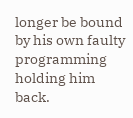longer be bound by his own faulty programming holding him back.